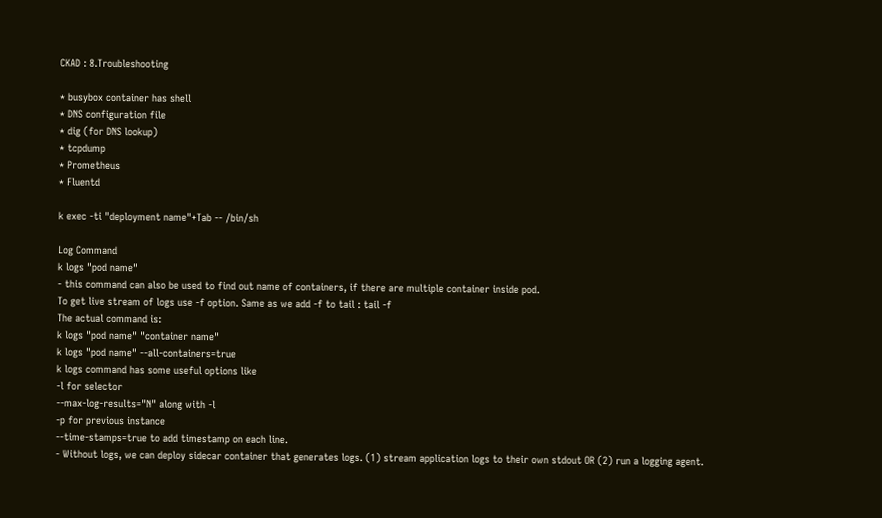CKAD : 8.Troubleshooting

* busybox container has shell
* DNS configuration file
* dig (for DNS lookup)
* tcpdump
* Prometheus
* Fluentd

k exec -ti "deployment name"+Tab -- /bin/sh

Log Command
k logs "pod name"
- this command can also be used to find out name of containers, if there are multiple container inside pod.
To get live stream of logs use -f option. Same as we add -f to tail : tail -f
The actual command is:
k logs "pod name" "container name"
k logs "pod name" --all-containers=true
k logs command has some useful options like
-l for selector
--max-log-results="N" along with -l
-p for previous instance
--time-stamps=true to add timestamp on each line.
- Without logs, we can deploy sidecar container that generates logs. (1) stream application logs to their own stdout OR (2) run a logging agent.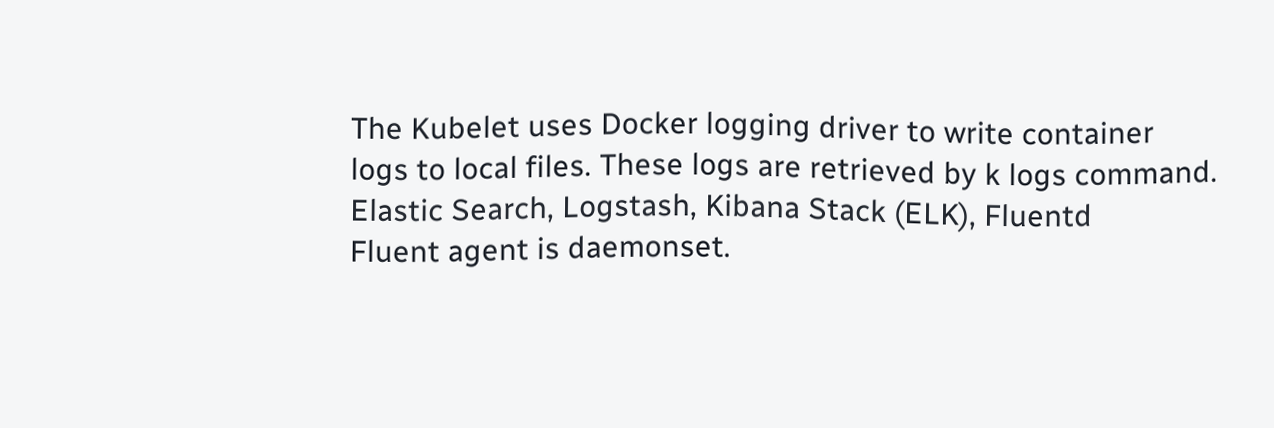The Kubelet uses Docker logging driver to write container logs to local files. These logs are retrieved by k logs command.
Elastic Search, Logstash, Kibana Stack (ELK), Fluentd
Fluent agent is daemonset.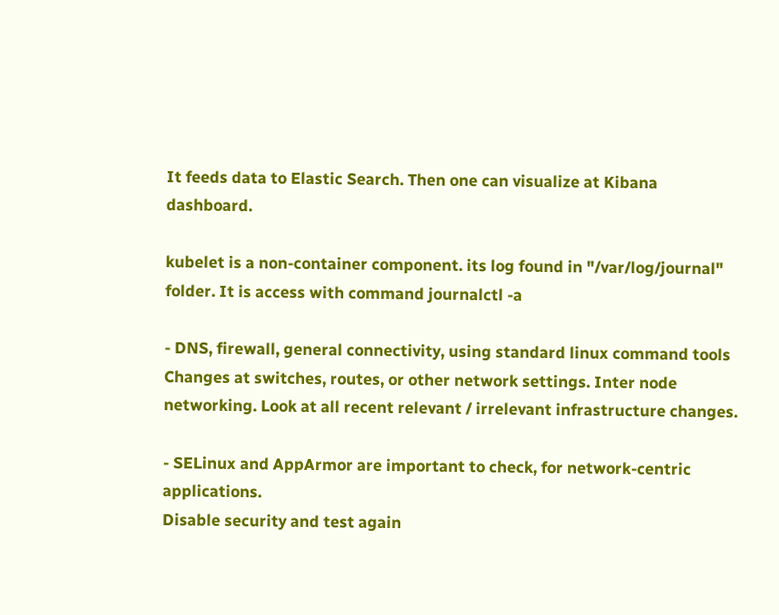It feeds data to Elastic Search. Then one can visualize at Kibana dashboard.

kubelet is a non-container component. its log found in "/var/log/journal" folder. It is access with command journalctl -a

- DNS, firewall, general connectivity, using standard linux command tools
Changes at switches, routes, or other network settings. Inter node networking. Look at all recent relevant / irrelevant infrastructure changes.

- SELinux and AppArmor are important to check, for network-centric applications.
Disable security and test again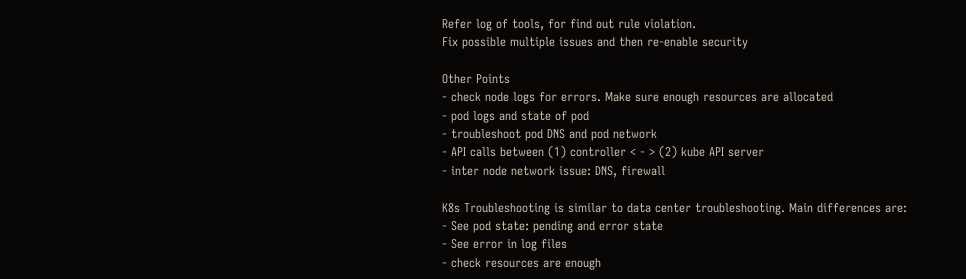Refer log of tools, for find out rule violation.
Fix possible multiple issues and then re-enable security

Other Points
- check node logs for errors. Make sure enough resources are allocated
- pod logs and state of pod
- troubleshoot pod DNS and pod network
- API calls between (1) controller < - > (2) kube API server
- inter node network issue: DNS, firewall

K8s Troubleshooting is similar to data center troubleshooting. Main differences are:
- See pod state: pending and error state
- See error in log files
- check resources are enough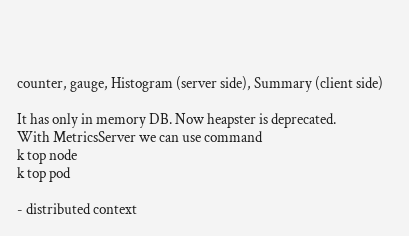counter, gauge, Histogram (server side), Summary (client side)

It has only in memory DB. Now heapster is deprecated.
With MetricsServer we can use command
k top node
k top pod

- distributed context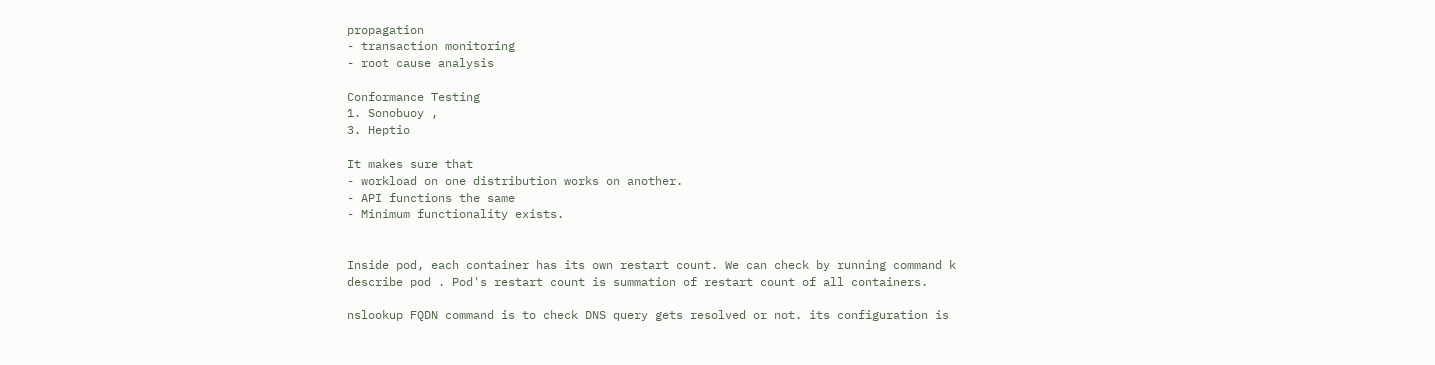propagation
- transaction monitoring
- root cause analysis

Conformance Testing
1. Sonobuoy ,
3. Heptio

It makes sure that
- workload on one distribution works on another.
- API functions the same
- Minimum functionality exists.


Inside pod, each container has its own restart count. We can check by running command k describe pod . Pod's restart count is summation of restart count of all containers.

nslookup FQDN command is to check DNS query gets resolved or not. its configuration is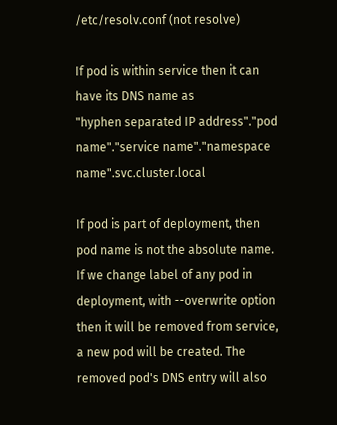/etc/resolv.conf (not resolve)

If pod is within service then it can have its DNS name as
"hyphen separated IP address"."pod name"."service name"."namespace name".svc.cluster.local

If pod is part of deployment, then pod name is not the absolute name.
If we change label of any pod in deployment, with --overwrite option then it will be removed from service, a new pod will be created. The removed pod's DNS entry will also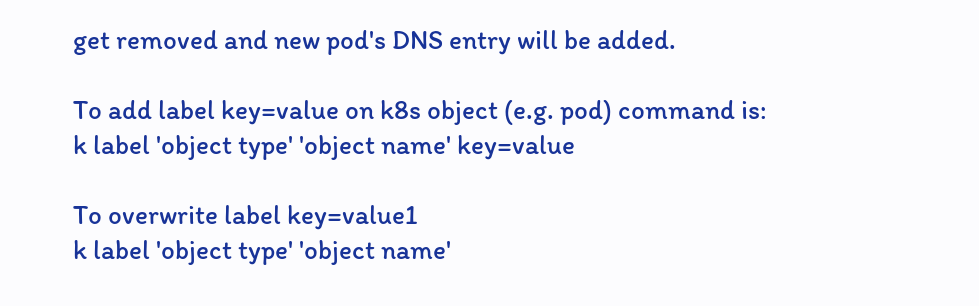get removed and new pod's DNS entry will be added.

To add label key=value on k8s object (e.g. pod) command is:
k label 'object type' 'object name' key=value

To overwrite label key=value1
k label 'object type' 'object name'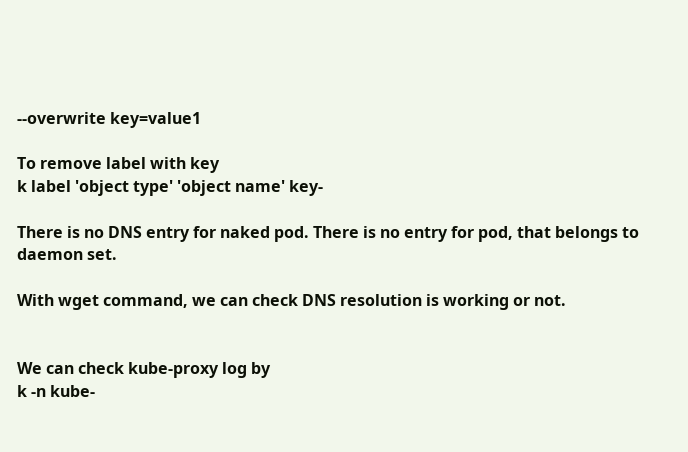--overwrite key=value1

To remove label with key
k label 'object type' 'object name' key-

There is no DNS entry for naked pod. There is no entry for pod, that belongs to daemon set.

With wget command, we can check DNS resolution is working or not.


We can check kube-proxy log by
k -n kube-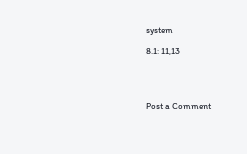system

8.1: 11,13




Post a Comment